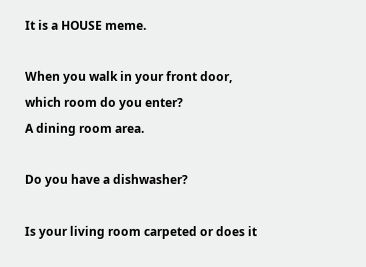It is a HOUSE meme.

When you walk in your front door, which room do you enter?
A dining room area.

Do you have a dishwasher?

Is your living room carpeted or does it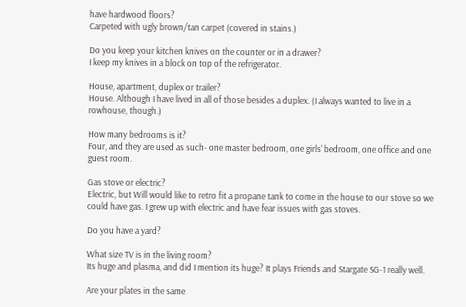have hardwood floors?
Carpeted with ugly brown/tan carpet (covered in stains.)

Do you keep your kitchen knives on the counter or in a drawer?
I keep my knives in a block on top of the refrigerator.

House, apartment, duplex or trailer?
House. Although I have lived in all of those besides a duplex. (I always wanted to live in a rowhouse, though.)

How many bedrooms is it?
Four, and they are used as such- one master bedroom, one girls' bedroom, one office and one guest room.

Gas stove or electric?
Electric, but Will would like to retro fit a propane tank to come in the house to our stove so we could have gas. I grew up with electric and have fear issues with gas stoves.

Do you have a yard?

What size TV is in the living room?
Its huge and plasma, and did I mention its huge? It plays Friends and Stargate SG-1 really well.

Are your plates in the same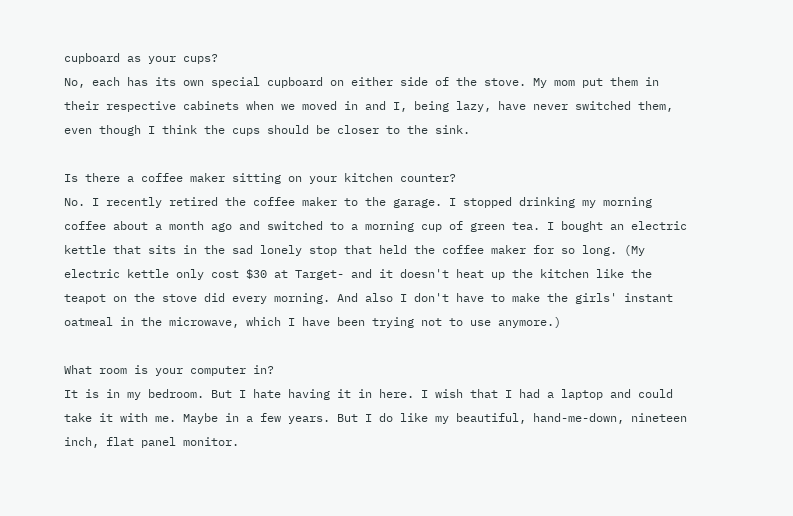cupboard as your cups?
No, each has its own special cupboard on either side of the stove. My mom put them in their respective cabinets when we moved in and I, being lazy, have never switched them, even though I think the cups should be closer to the sink.

Is there a coffee maker sitting on your kitchen counter?
No. I recently retired the coffee maker to the garage. I stopped drinking my morning coffee about a month ago and switched to a morning cup of green tea. I bought an electric kettle that sits in the sad lonely stop that held the coffee maker for so long. (My electric kettle only cost $30 at Target- and it doesn't heat up the kitchen like the teapot on the stove did every morning. And also I don't have to make the girls' instant oatmeal in the microwave, which I have been trying not to use anymore.)

What room is your computer in?
It is in my bedroom. But I hate having it in here. I wish that I had a laptop and could take it with me. Maybe in a few years. But I do like my beautiful, hand-me-down, nineteen inch, flat panel monitor.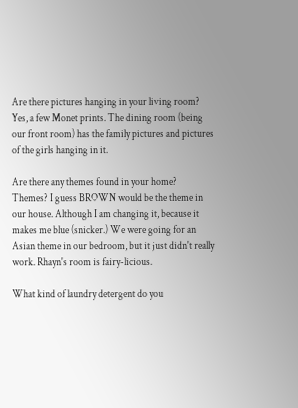Are there pictures hanging in your living room?
Yes, a few Monet prints. The dining room (being our front room) has the family pictures and pictures of the girls hanging in it.

Are there any themes found in your home?
Themes? I guess BROWN would be the theme in our house. Although I am changing it, because it makes me blue (snicker.) We were going for an Asian theme in our bedroom, but it just didn't really work. Rhayn's room is fairy-licious.

What kind of laundry detergent do you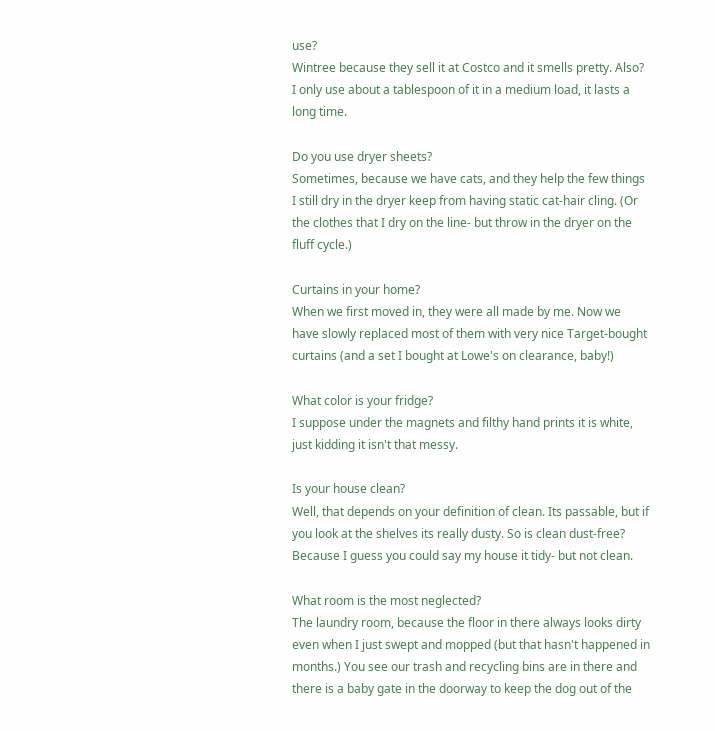use?
Wintree because they sell it at Costco and it smells pretty. Also? I only use about a tablespoon of it in a medium load, it lasts a long time.

Do you use dryer sheets?
Sometimes, because we have cats, and they help the few things I still dry in the dryer keep from having static cat-hair cling. (Or the clothes that I dry on the line- but throw in the dryer on the fluff cycle.)

Curtains in your home?
When we first moved in, they were all made by me. Now we have slowly replaced most of them with very nice Target-bought curtains (and a set I bought at Lowe's on clearance, baby!)

What color is your fridge?
I suppose under the magnets and filthy hand prints it is white, just kidding it isn't that messy.

Is your house clean?
Well, that depends on your definition of clean. Its passable, but if you look at the shelves its really dusty. So is clean dust-free? Because I guess you could say my house it tidy- but not clean.

What room is the most neglected?
The laundry room, because the floor in there always looks dirty even when I just swept and mopped (but that hasn't happened in months.) You see our trash and recycling bins are in there and there is a baby gate in the doorway to keep the dog out of the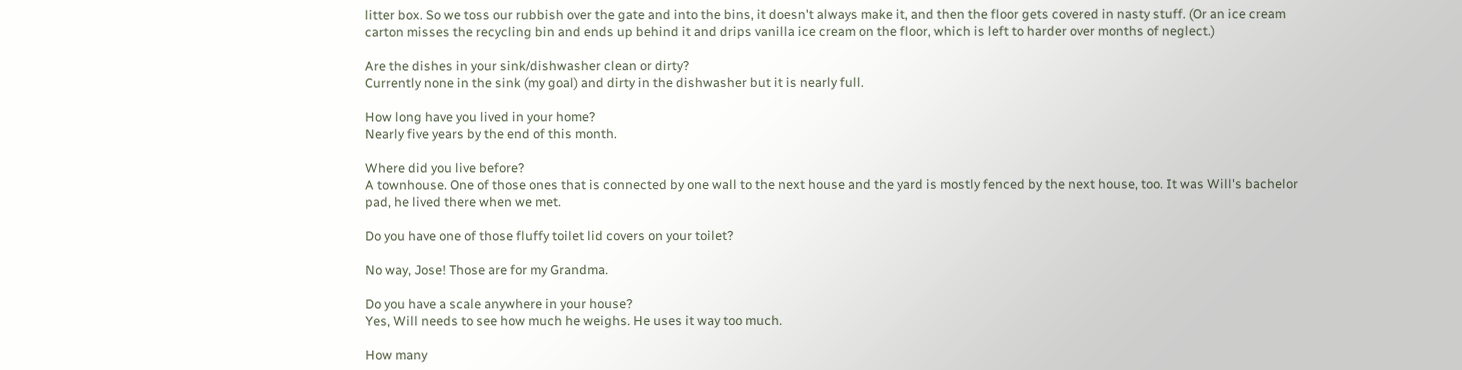litter box. So we toss our rubbish over the gate and into the bins, it doesn't always make it, and then the floor gets covered in nasty stuff. (Or an ice cream carton misses the recycling bin and ends up behind it and drips vanilla ice cream on the floor, which is left to harder over months of neglect.)

Are the dishes in your sink/dishwasher clean or dirty?
Currently none in the sink (my goal) and dirty in the dishwasher but it is nearly full.

How long have you lived in your home?
Nearly five years by the end of this month.

Where did you live before?
A townhouse. One of those ones that is connected by one wall to the next house and the yard is mostly fenced by the next house, too. It was Will's bachelor pad, he lived there when we met.

Do you have one of those fluffy toilet lid covers on your toilet?

No way, Jose! Those are for my Grandma.

Do you have a scale anywhere in your house?
Yes, Will needs to see how much he weighs. He uses it way too much.

How many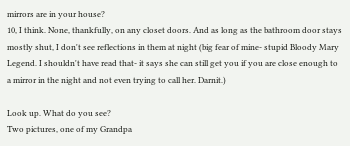mirrors are in your house?
10, I think. None, thankfully, on any closet doors. And as long as the bathroom door stays mostly shut, I don't see reflections in them at night (big fear of mine- stupid Bloody Mary Legend. I shouldn't have read that- it says she can still get you if you are close enough to a mirror in the night and not even trying to call her. Darnit.)

Look up. What do you see?
Two pictures, one of my Grandpa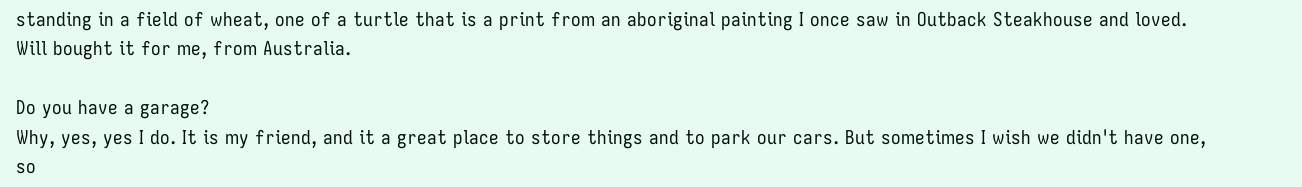standing in a field of wheat, one of a turtle that is a print from an aboriginal painting I once saw in Outback Steakhouse and loved. Will bought it for me, from Australia.

Do you have a garage?
Why, yes, yes I do. It is my friend, and it a great place to store things and to park our cars. But sometimes I wish we didn't have one, so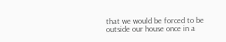that we would be forced to be outside our house once in a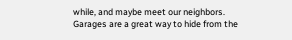while, and maybe meet our neighbors. Garages are a great way to hide from the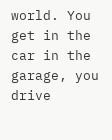world. You get in the car in the garage, you drive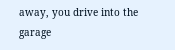away, you drive into the garage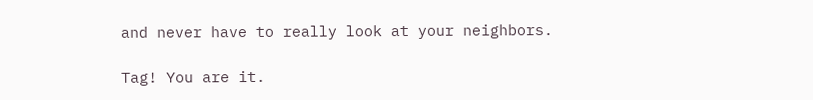and never have to really look at your neighbors.

Tag! You are it.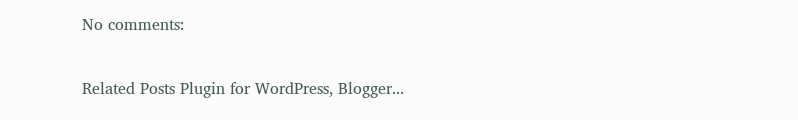No comments:

Related Posts Plugin for WordPress, Blogger...